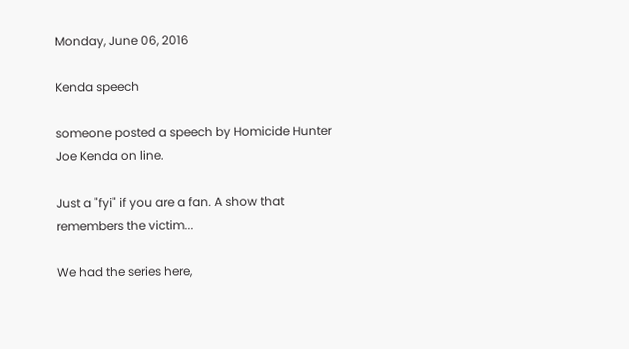Monday, June 06, 2016

Kenda speech

someone posted a speech by Homicide Hunter Joe Kenda on line.

Just a "fyi" if you are a fan. A show that remembers the victim...

We had the series here,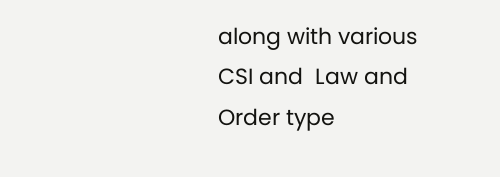along with various CSI and  Law and Order type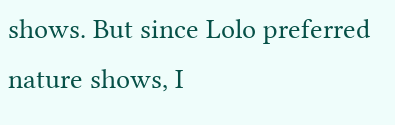shows. But since Lolo preferred nature shows, I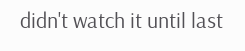didn't watch it until last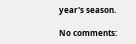year's season.

No comments: